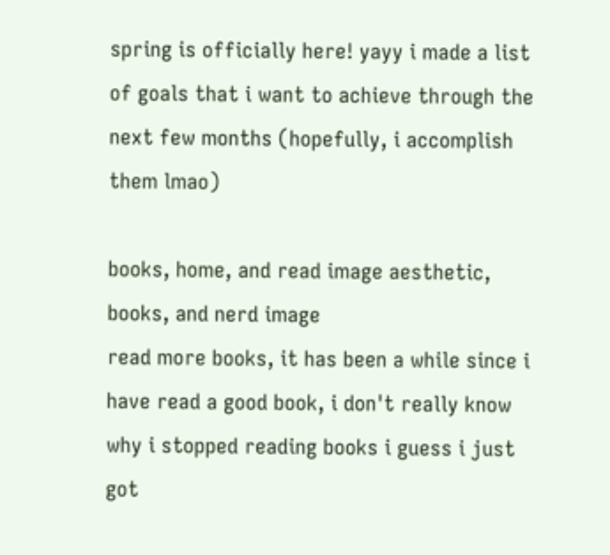spring is officially here! yayy i made a list of goals that i want to achieve through the next few months (hopefully, i accomplish them lmao)

books, home, and read image aesthetic, books, and nerd image
read more books, it has been a while since i have read a good book, i don't really know why i stopped reading books i guess i just got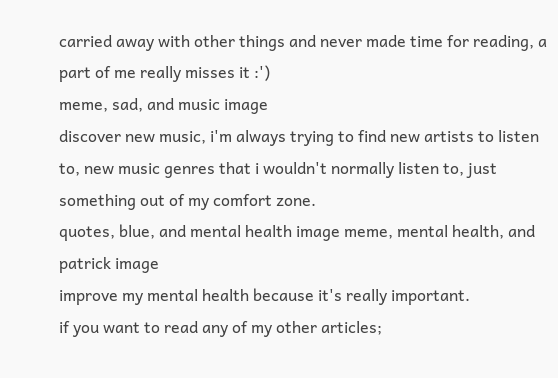carried away with other things and never made time for reading, a part of me really misses it :')
meme, sad, and music image
discover new music, i'm always trying to find new artists to listen to, new music genres that i wouldn't normally listen to, just something out of my comfort zone.
quotes, blue, and mental health image meme, mental health, and patrick image
improve my mental health because it's really important.
if you want to read any of my other articles;